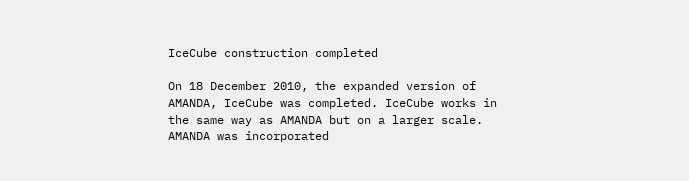IceCube construction completed

On 18 December 2010, the expanded version of AMANDA, IceCube was completed. IceCube works in the same way as AMANDA but on a larger scale. AMANDA was incorporated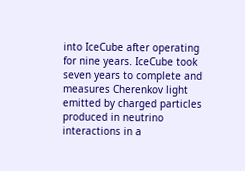into IceCube after operating for nine years. IceCube took seven years to complete and measures Cherenkov light emitted by charged particles produced in neutrino interactions in a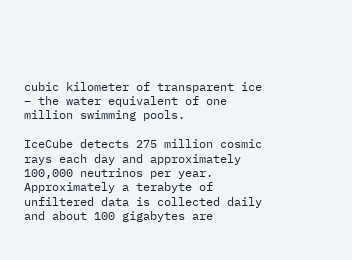cubic kilometer of transparent ice – the water equivalent of one million swimming pools.

IceCube detects 275 million cosmic rays each day and approximately 100,000 neutrinos per year. Approximately a terabyte of unfiltered data is collected daily and about 100 gigabytes are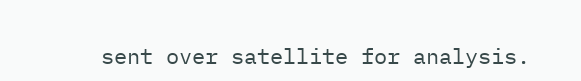sent over satellite for analysis.